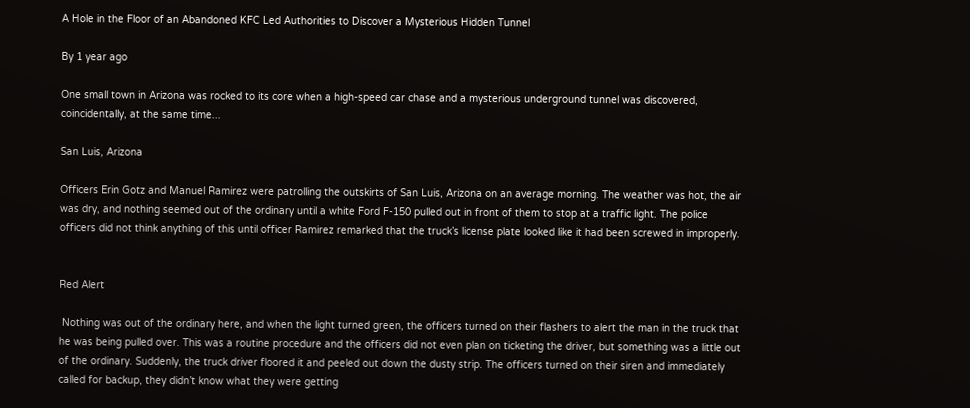A Hole in the Floor of an Abandoned KFC Led Authorities to Discover a Mysterious Hidden Tunnel

By 1 year ago

One small town in Arizona was rocked to its core when a high-speed car chase and a mysterious underground tunnel was discovered, coincidentally, at the same time...

San Luis, Arizona

Officers Erin Gotz and Manuel Ramirez were patrolling the outskirts of San Luis, Arizona on an average morning. The weather was hot, the air was dry, and nothing seemed out of the ordinary until a white Ford F-150 pulled out in front of them to stop at a traffic light. The police officers did not think anything of this until officer Ramirez remarked that the truck’s license plate looked like it had been screwed in improperly.


Red Alert

 Nothing was out of the ordinary here, and when the light turned green, the officers turned on their flashers to alert the man in the truck that he was being pulled over. This was a routine procedure and the officers did not even plan on ticketing the driver, but something was a little out of the ordinary. Suddenly, the truck driver floored it and peeled out down the dusty strip. The officers turned on their siren and immediately called for backup, they didn’t know what they were getting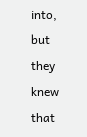into, but they knew that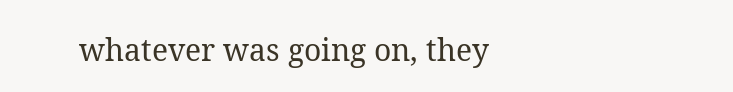whatever was going on, they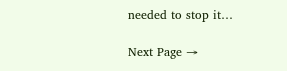needed to stop it…

Next Page →